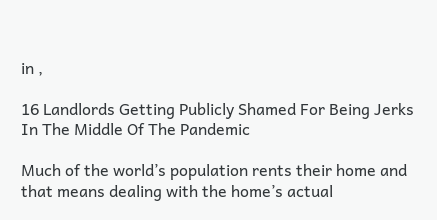in ,

16 Landlords Getting Publicly Shamed For Being Jerks In The Middle Of The Pandemic

Much of the world’s population rents their home and that means dealing with the home’s actual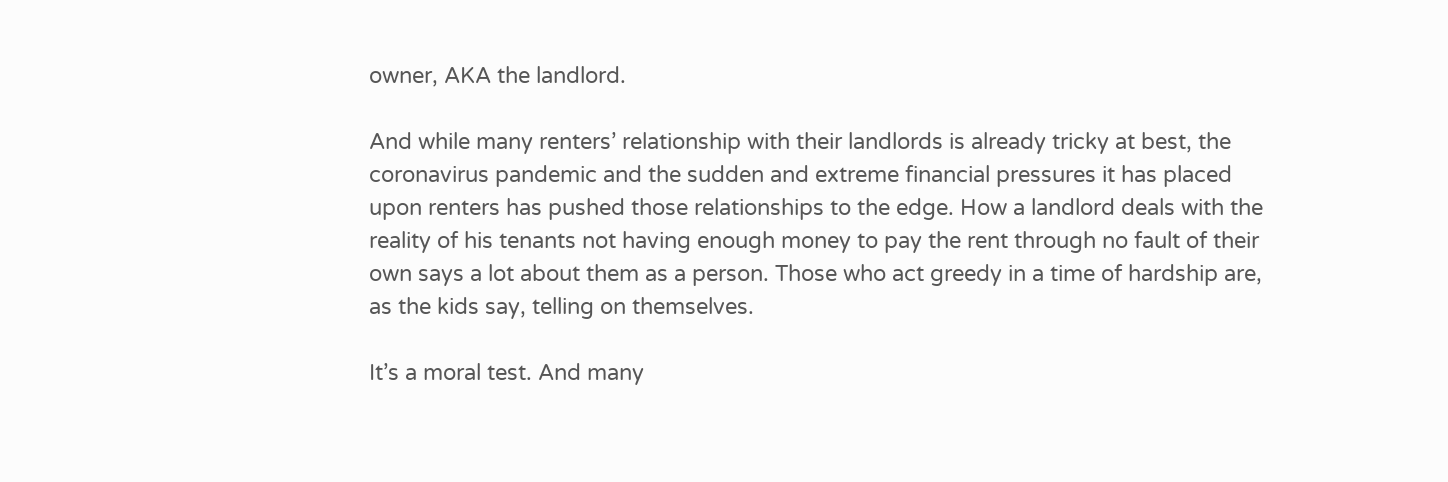owner, AKA the landlord.

And while many renters’ relationship with their landlords is already tricky at best, the coronavirus pandemic and the sudden and extreme financial pressures it has placed upon renters has pushed those relationships to the edge. How a landlord deals with the reality of his tenants not having enough money to pay the rent through no fault of their own says a lot about them as a person. Those who act greedy in a time of hardship are, as the kids say, telling on themselves.

It’s a moral test. And many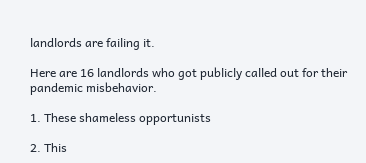landlords are failing it.

Here are 16 landlords who got publicly called out for their pandemic misbehavior.

1. These shameless opportunists

2. This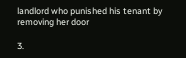landlord who punished his tenant by removing her door

3.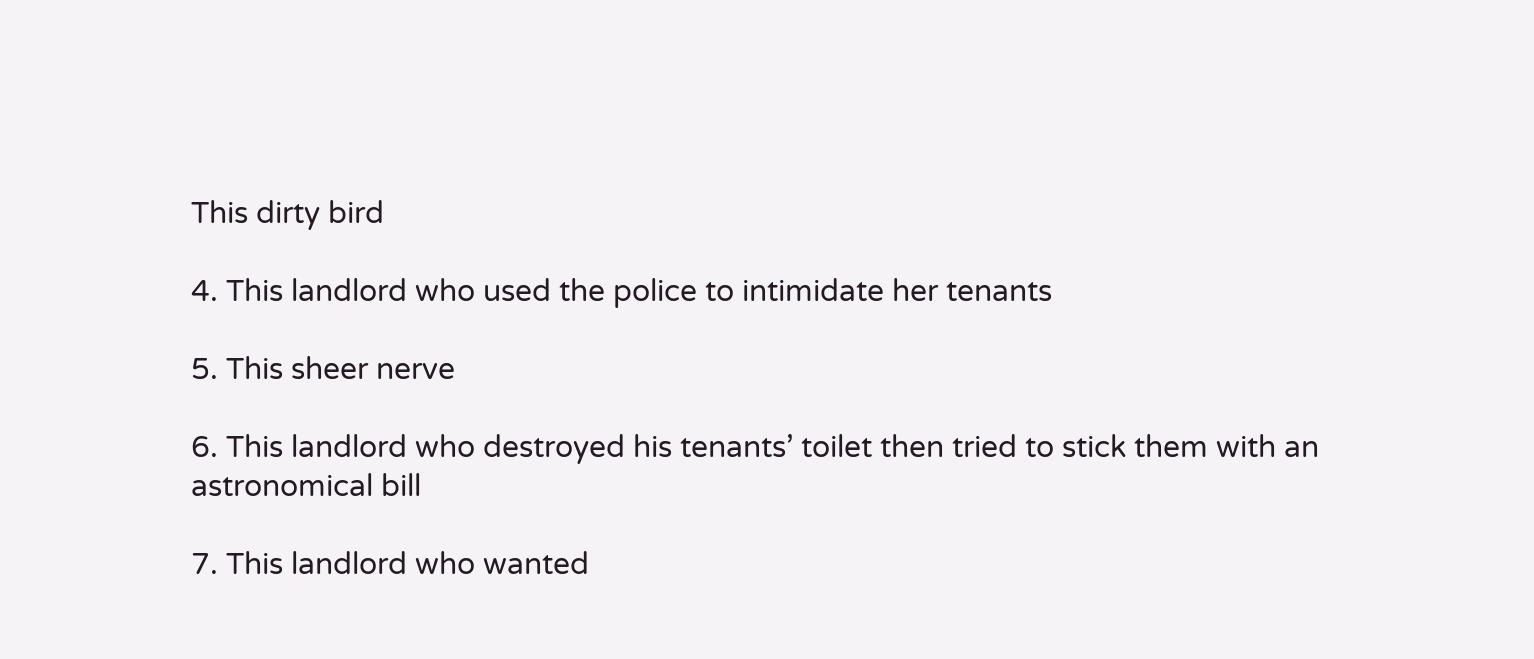This dirty bird

4. This landlord who used the police to intimidate her tenants

5. This sheer nerve

6. This landlord who destroyed his tenants’ toilet then tried to stick them with an astronomical bill

7. This landlord who wanted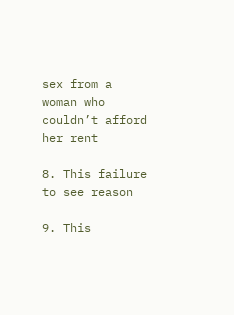sex from a woman who couldn’t afford her rent

8. This failure to see reason

9. This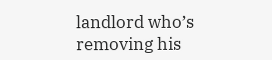landlord who’s removing his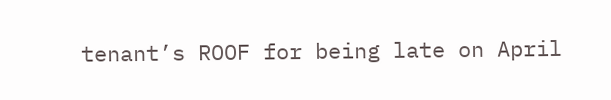tenant’s ROOF for being late on April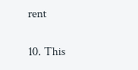rent

10. This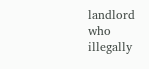landlord who illegally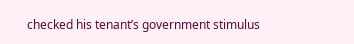checked his tenant’s government stimulus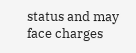status and may face charges